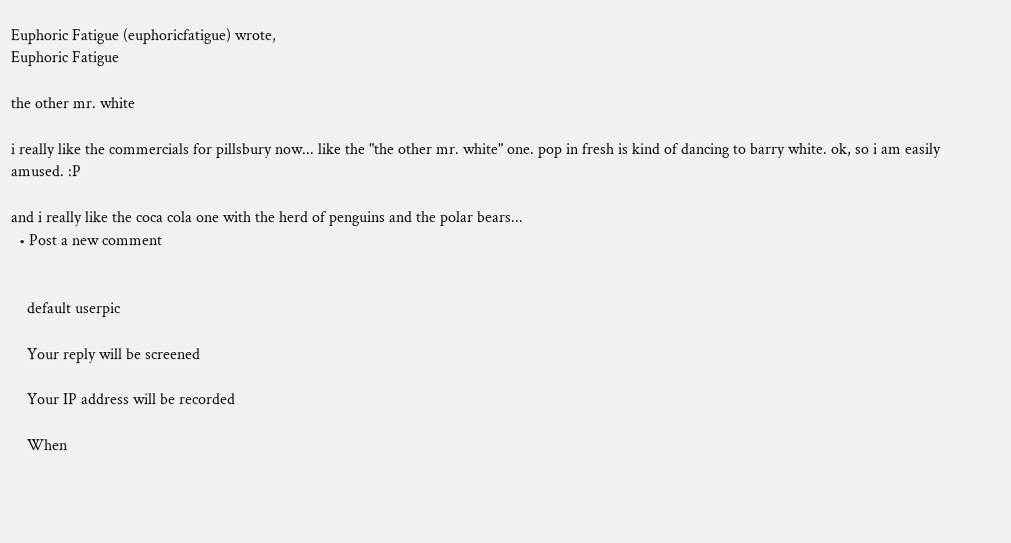Euphoric Fatigue (euphoricfatigue) wrote,
Euphoric Fatigue

the other mr. white

i really like the commercials for pillsbury now... like the "the other mr. white" one. pop in fresh is kind of dancing to barry white. ok, so i am easily amused. :P

and i really like the coca cola one with the herd of penguins and the polar bears...
  • Post a new comment


    default userpic

    Your reply will be screened

    Your IP address will be recorded

    When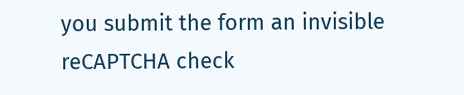you submit the form an invisible reCAPTCHA check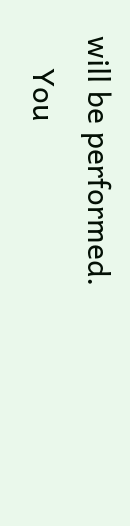will be performed.
    You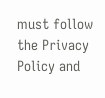must follow the Privacy Policy and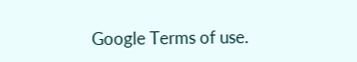Google Terms of use.